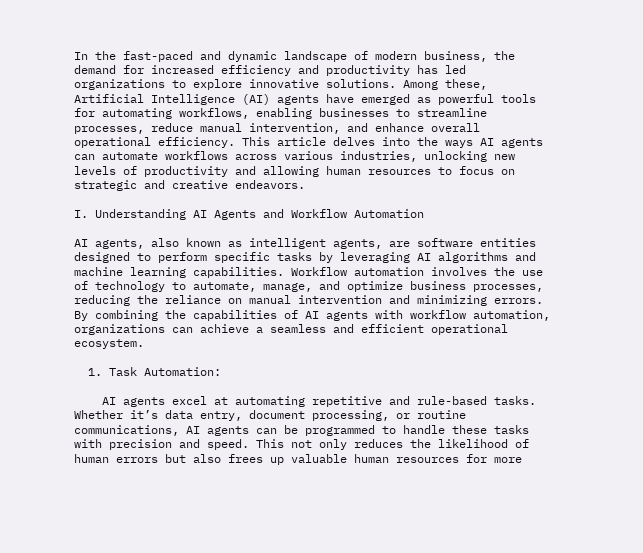In the fast-paced and dynamic landscape of modern business, the demand for increased efficiency and productivity has led organizations to explore innovative solutions. Among these, Artificial Intelligence (AI) agents have emerged as powerful tools for automating workflows, enabling businesses to streamline processes, reduce manual intervention, and enhance overall operational efficiency. This article delves into the ways AI agents can automate workflows across various industries, unlocking new levels of productivity and allowing human resources to focus on strategic and creative endeavors.

I. Understanding AI Agents and Workflow Automation

AI agents, also known as intelligent agents, are software entities designed to perform specific tasks by leveraging AI algorithms and machine learning capabilities. Workflow automation involves the use of technology to automate, manage, and optimize business processes, reducing the reliance on manual intervention and minimizing errors. By combining the capabilities of AI agents with workflow automation, organizations can achieve a seamless and efficient operational ecosystem.

  1. Task Automation:

    AI agents excel at automating repetitive and rule-based tasks. Whether it’s data entry, document processing, or routine communications, AI agents can be programmed to handle these tasks with precision and speed. This not only reduces the likelihood of human errors but also frees up valuable human resources for more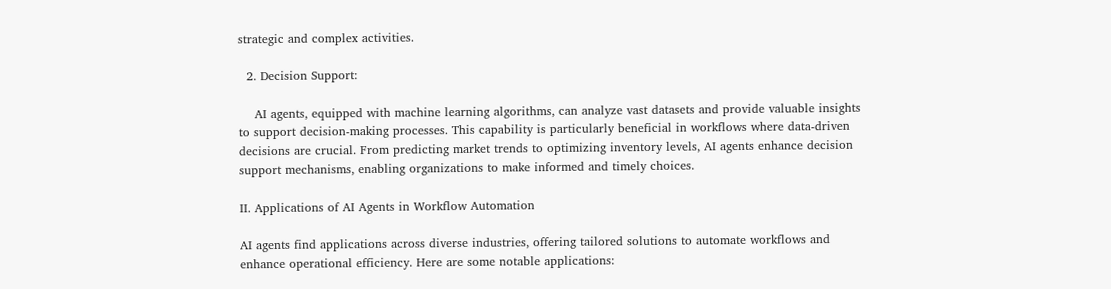strategic and complex activities.

  2. Decision Support:

    AI agents, equipped with machine learning algorithms, can analyze vast datasets and provide valuable insights to support decision-making processes. This capability is particularly beneficial in workflows where data-driven decisions are crucial. From predicting market trends to optimizing inventory levels, AI agents enhance decision support mechanisms, enabling organizations to make informed and timely choices.

II. Applications of AI Agents in Workflow Automation

AI agents find applications across diverse industries, offering tailored solutions to automate workflows and enhance operational efficiency. Here are some notable applications: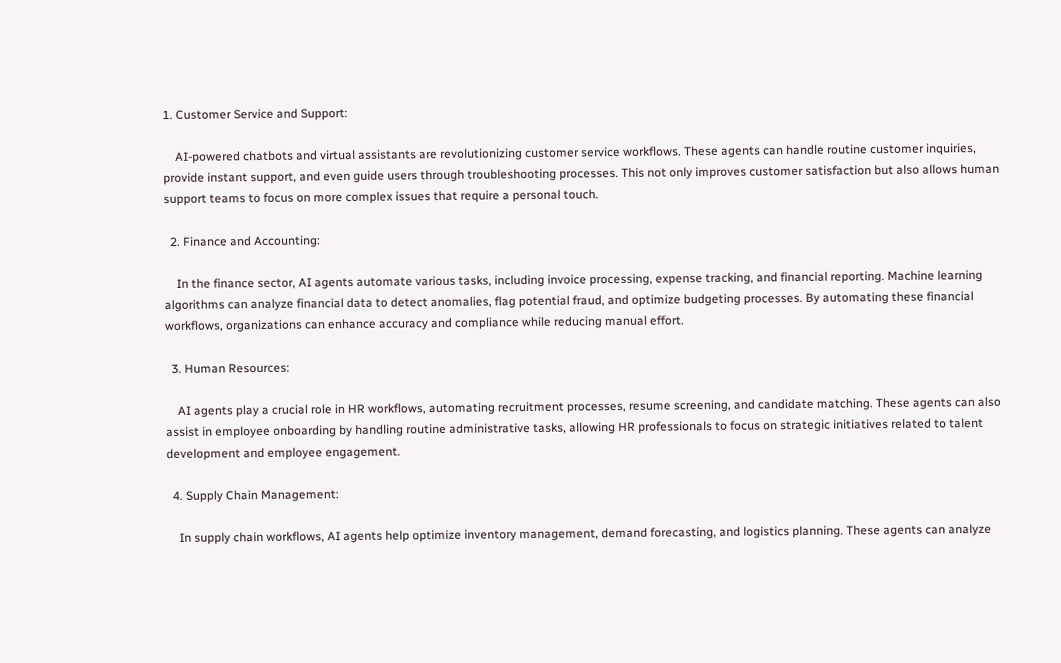1. Customer Service and Support:

    AI-powered chatbots and virtual assistants are revolutionizing customer service workflows. These agents can handle routine customer inquiries, provide instant support, and even guide users through troubleshooting processes. This not only improves customer satisfaction but also allows human support teams to focus on more complex issues that require a personal touch.

  2. Finance and Accounting:

    In the finance sector, AI agents automate various tasks, including invoice processing, expense tracking, and financial reporting. Machine learning algorithms can analyze financial data to detect anomalies, flag potential fraud, and optimize budgeting processes. By automating these financial workflows, organizations can enhance accuracy and compliance while reducing manual effort.

  3. Human Resources:

    AI agents play a crucial role in HR workflows, automating recruitment processes, resume screening, and candidate matching. These agents can also assist in employee onboarding by handling routine administrative tasks, allowing HR professionals to focus on strategic initiatives related to talent development and employee engagement.

  4. Supply Chain Management:

    In supply chain workflows, AI agents help optimize inventory management, demand forecasting, and logistics planning. These agents can analyze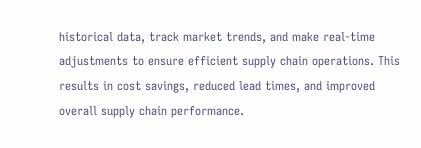historical data, track market trends, and make real-time adjustments to ensure efficient supply chain operations. This results in cost savings, reduced lead times, and improved overall supply chain performance.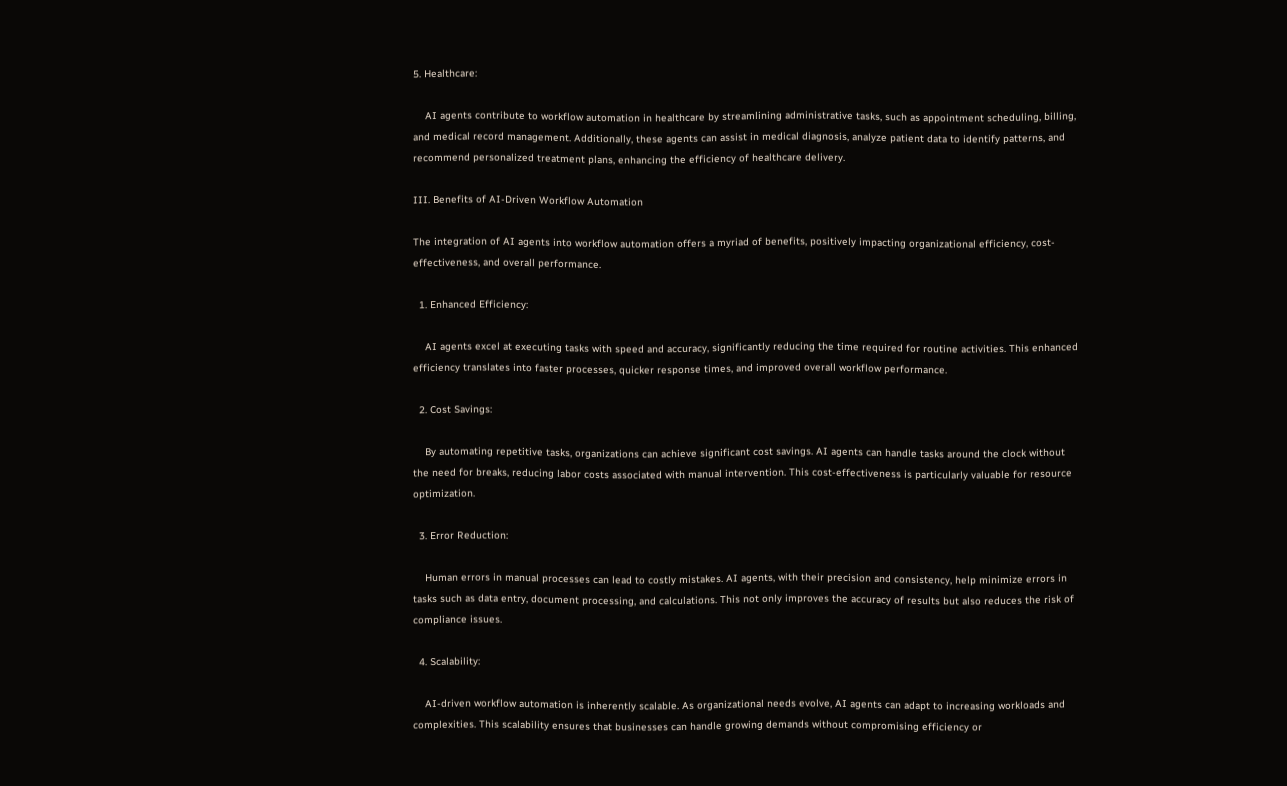5. Healthcare:

    AI agents contribute to workflow automation in healthcare by streamlining administrative tasks, such as appointment scheduling, billing, and medical record management. Additionally, these agents can assist in medical diagnosis, analyze patient data to identify patterns, and recommend personalized treatment plans, enhancing the efficiency of healthcare delivery.

III. Benefits of AI-Driven Workflow Automation

The integration of AI agents into workflow automation offers a myriad of benefits, positively impacting organizational efficiency, cost-effectiveness, and overall performance.

  1. Enhanced Efficiency:

    AI agents excel at executing tasks with speed and accuracy, significantly reducing the time required for routine activities. This enhanced efficiency translates into faster processes, quicker response times, and improved overall workflow performance.

  2. Cost Savings:

    By automating repetitive tasks, organizations can achieve significant cost savings. AI agents can handle tasks around the clock without the need for breaks, reducing labor costs associated with manual intervention. This cost-effectiveness is particularly valuable for resource optimization.

  3. Error Reduction:

    Human errors in manual processes can lead to costly mistakes. AI agents, with their precision and consistency, help minimize errors in tasks such as data entry, document processing, and calculations. This not only improves the accuracy of results but also reduces the risk of compliance issues.

  4. Scalability:

    AI-driven workflow automation is inherently scalable. As organizational needs evolve, AI agents can adapt to increasing workloads and complexities. This scalability ensures that businesses can handle growing demands without compromising efficiency or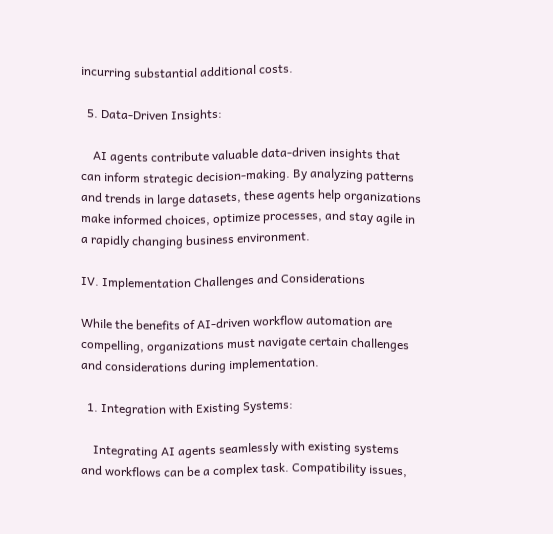incurring substantial additional costs.

  5. Data-Driven Insights:

    AI agents contribute valuable data-driven insights that can inform strategic decision-making. By analyzing patterns and trends in large datasets, these agents help organizations make informed choices, optimize processes, and stay agile in a rapidly changing business environment.

IV. Implementation Challenges and Considerations

While the benefits of AI-driven workflow automation are compelling, organizations must navigate certain challenges and considerations during implementation.

  1. Integration with Existing Systems:

    Integrating AI agents seamlessly with existing systems and workflows can be a complex task. Compatibility issues,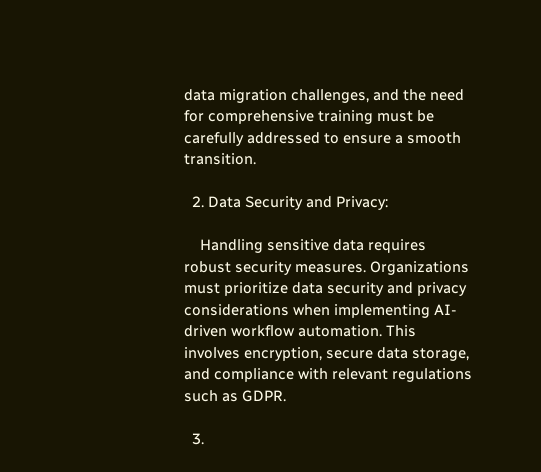data migration challenges, and the need for comprehensive training must be carefully addressed to ensure a smooth transition.

  2. Data Security and Privacy:

    Handling sensitive data requires robust security measures. Organizations must prioritize data security and privacy considerations when implementing AI-driven workflow automation. This involves encryption, secure data storage, and compliance with relevant regulations such as GDPR.

  3.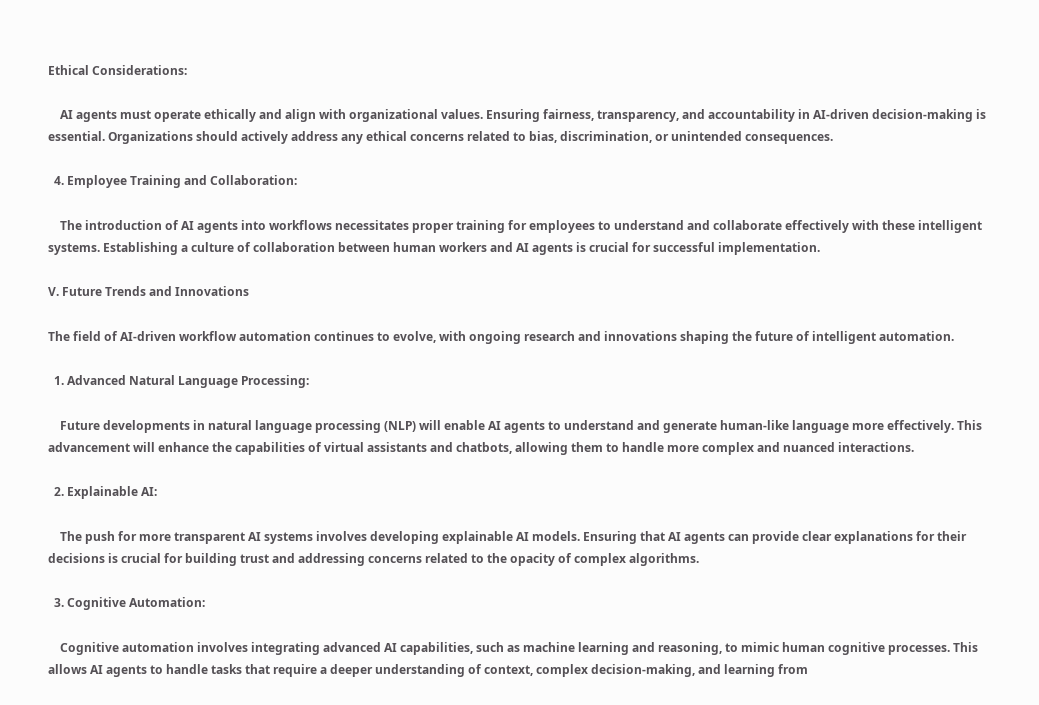Ethical Considerations:

    AI agents must operate ethically and align with organizational values. Ensuring fairness, transparency, and accountability in AI-driven decision-making is essential. Organizations should actively address any ethical concerns related to bias, discrimination, or unintended consequences.

  4. Employee Training and Collaboration:

    The introduction of AI agents into workflows necessitates proper training for employees to understand and collaborate effectively with these intelligent systems. Establishing a culture of collaboration between human workers and AI agents is crucial for successful implementation.

V. Future Trends and Innovations

The field of AI-driven workflow automation continues to evolve, with ongoing research and innovations shaping the future of intelligent automation.

  1. Advanced Natural Language Processing:

    Future developments in natural language processing (NLP) will enable AI agents to understand and generate human-like language more effectively. This advancement will enhance the capabilities of virtual assistants and chatbots, allowing them to handle more complex and nuanced interactions.

  2. Explainable AI:

    The push for more transparent AI systems involves developing explainable AI models. Ensuring that AI agents can provide clear explanations for their decisions is crucial for building trust and addressing concerns related to the opacity of complex algorithms.

  3. Cognitive Automation:

    Cognitive automation involves integrating advanced AI capabilities, such as machine learning and reasoning, to mimic human cognitive processes. This allows AI agents to handle tasks that require a deeper understanding of context, complex decision-making, and learning from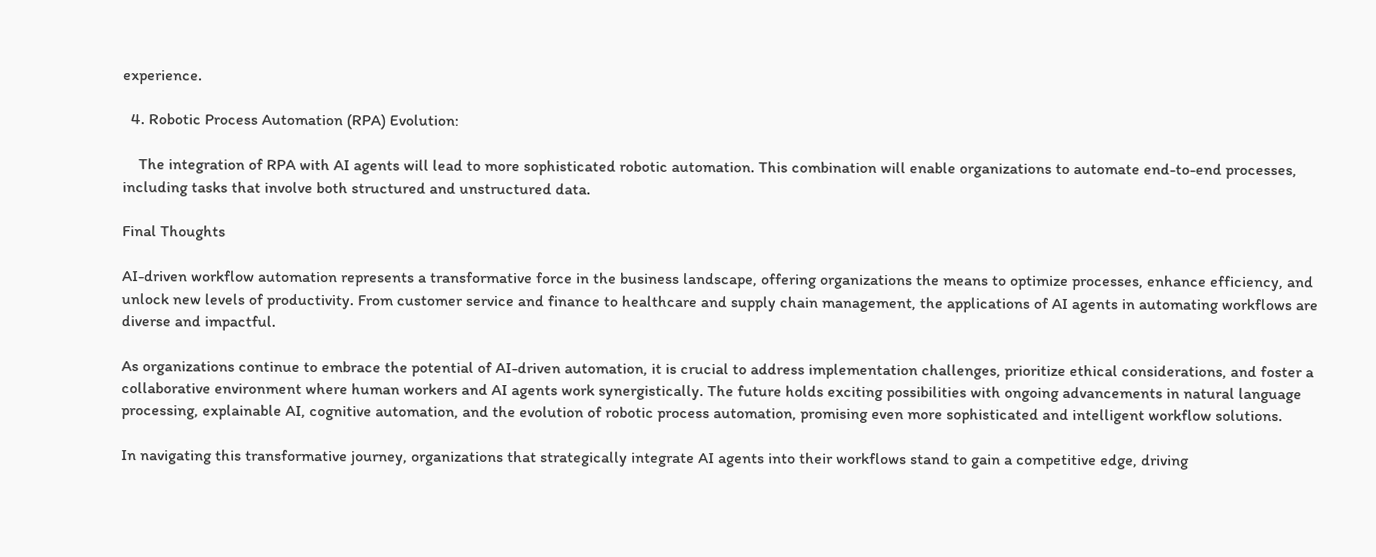experience.

  4. Robotic Process Automation (RPA) Evolution:

    The integration of RPA with AI agents will lead to more sophisticated robotic automation. This combination will enable organizations to automate end-to-end processes, including tasks that involve both structured and unstructured data.

Final Thoughts

AI-driven workflow automation represents a transformative force in the business landscape, offering organizations the means to optimize processes, enhance efficiency, and unlock new levels of productivity. From customer service and finance to healthcare and supply chain management, the applications of AI agents in automating workflows are diverse and impactful.

As organizations continue to embrace the potential of AI-driven automation, it is crucial to address implementation challenges, prioritize ethical considerations, and foster a collaborative environment where human workers and AI agents work synergistically. The future holds exciting possibilities with ongoing advancements in natural language processing, explainable AI, cognitive automation, and the evolution of robotic process automation, promising even more sophisticated and intelligent workflow solutions.

In navigating this transformative journey, organizations that strategically integrate AI agents into their workflows stand to gain a competitive edge, driving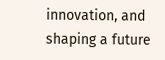innovation, and shaping a future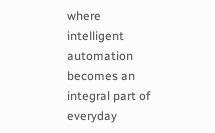where intelligent automation becomes an integral part of everyday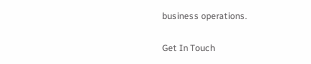business operations.

Get In Touch